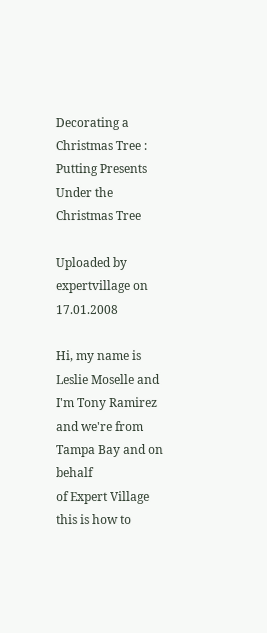Decorating a Christmas Tree : Putting Presents Under the Christmas Tree

Uploaded by expertvillage on 17.01.2008

Hi, my name is Leslie Moselle and I'm Tony Ramirez and we're from Tampa Bay and on behalf
of Expert Village this is how to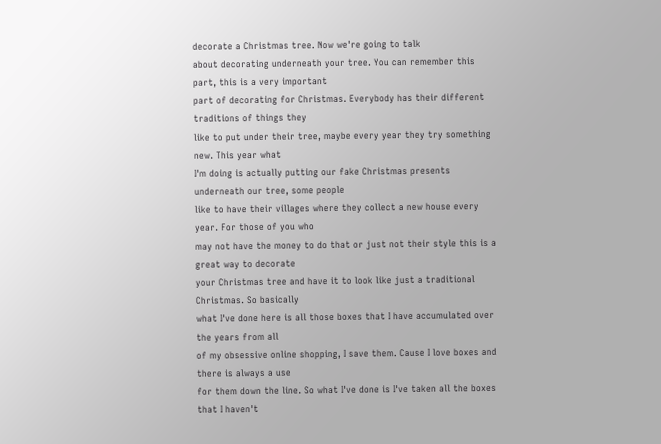decorate a Christmas tree. Now we're going to talk
about decorating underneath your tree. You can remember this part, this is a very important
part of decorating for Christmas. Everybody has their different traditions of things they
like to put under their tree, maybe every year they try something new. This year what
I'm doing is actually putting our fake Christmas presents underneath our tree, some people
like to have their villages where they collect a new house every year. For those of you who
may not have the money to do that or just not their style this is a great way to decorate
your Christmas tree and have it to look like just a traditional Christmas. So basically
what I've done here is all those boxes that I have accumulated over the years from all
of my obsessive online shopping, I save them. Cause I love boxes and there is always a use
for them down the line. So what I've done is I've taken all the boxes that I haven't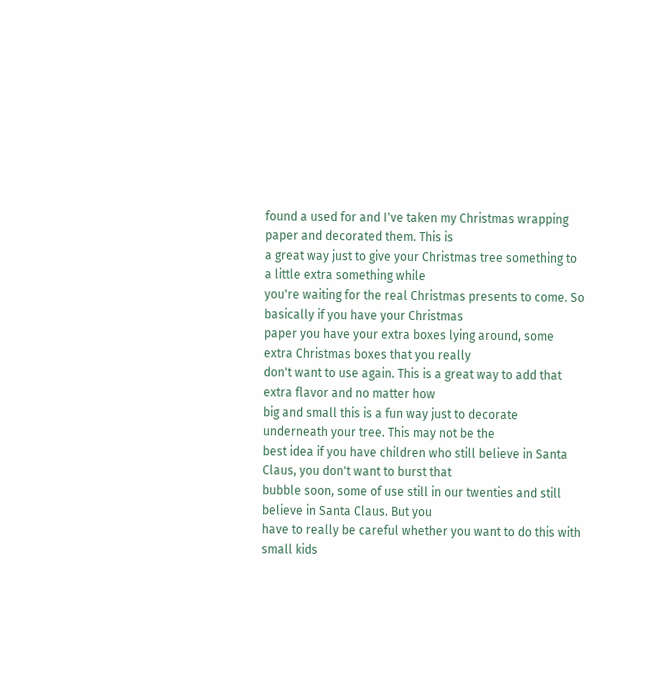found a used for and I've taken my Christmas wrapping paper and decorated them. This is
a great way just to give your Christmas tree something to a little extra something while
you're waiting for the real Christmas presents to come. So basically if you have your Christmas
paper you have your extra boxes lying around, some extra Christmas boxes that you really
don't want to use again. This is a great way to add that extra flavor and no matter how
big and small this is a fun way just to decorate underneath your tree. This may not be the
best idea if you have children who still believe in Santa Claus, you don't want to burst that
bubble soon, some of use still in our twenties and still believe in Santa Claus. But you
have to really be careful whether you want to do this with small kids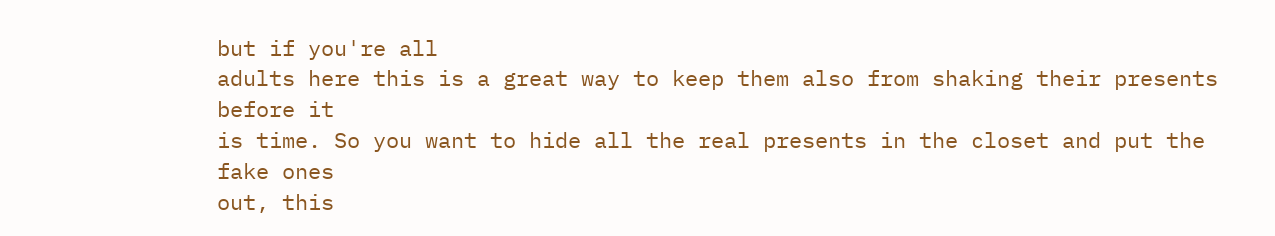but if you're all
adults here this is a great way to keep them also from shaking their presents before it
is time. So you want to hide all the real presents in the closet and put the fake ones
out, this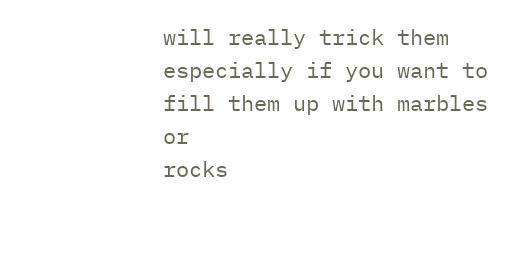will really trick them especially if you want to fill them up with marbles or
rocks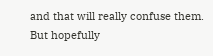and that will really confuse them. But hopefully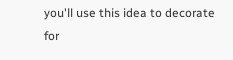you'll use this idea to decorate
for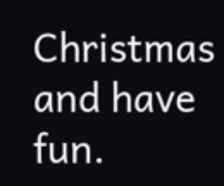Christmas and have fun.